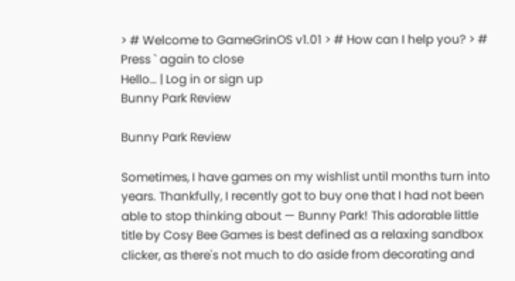> # Welcome to GameGrinOS v1.01 > # How can I help you? > # Press ` again to close
Hello… | Log in or sign up
Bunny Park Review

Bunny Park Review

Sometimes, I have games on my wishlist until months turn into years. Thankfully, I recently got to buy one that I had not been able to stop thinking about — Bunny Park! This adorable little title by Cosy Bee Games is best defined as a relaxing sandbox clicker, as there's not much to do aside from decorating and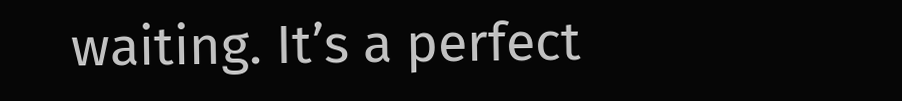waiting. It’s a perfect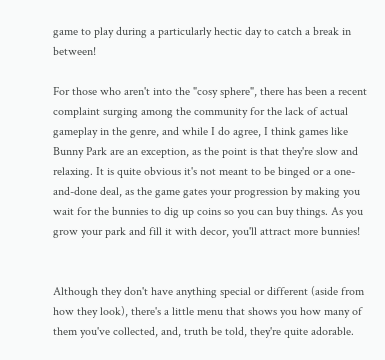game to play during a particularly hectic day to catch a break in between!

For those who aren't into the "cosy sphere", there has been a recent complaint surging among the community for the lack of actual gameplay in the genre, and while I do agree, I think games like Bunny Park are an exception, as the point is that they're slow and relaxing. It is quite obvious it's not meant to be binged or a one-and-done deal, as the game gates your progression by making you wait for the bunnies to dig up coins so you can buy things. As you grow your park and fill it with decor, you'll attract more bunnies!


Although they don't have anything special or different (aside from how they look), there's a little menu that shows you how many of them you've collected, and, truth be told, they're quite adorable.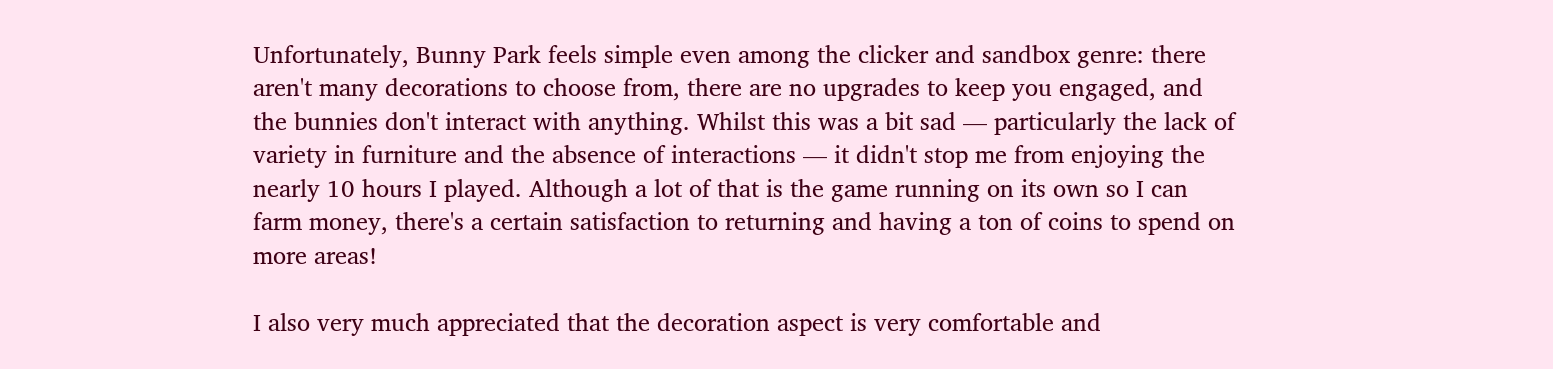Unfortunately, Bunny Park feels simple even among the clicker and sandbox genre: there aren't many decorations to choose from, there are no upgrades to keep you engaged, and the bunnies don't interact with anything. Whilst this was a bit sad — particularly the lack of variety in furniture and the absence of interactions — it didn't stop me from enjoying the nearly 10 hours I played. Although a lot of that is the game running on its own so I can farm money, there's a certain satisfaction to returning and having a ton of coins to spend on more areas!

I also very much appreciated that the decoration aspect is very comfortable and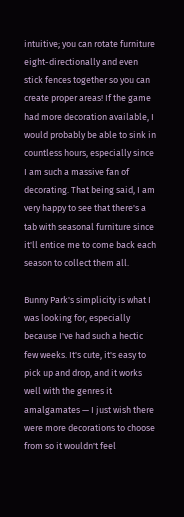intuitive; you can rotate furniture eight-directionally and even stick fences together so you can create proper areas! If the game had more decoration available, I would probably be able to sink in countless hours, especially since I am such a massive fan of decorating. That being said, I am very happy to see that there's a tab with seasonal furniture since it'll entice me to come back each season to collect them all.

Bunny Park's simplicity is what I was looking for, especially because I've had such a hectic few weeks. It's cute, it's easy to pick up and drop, and it works well with the genres it amalgamates — I just wish there were more decorations to choose from so it wouldn't feel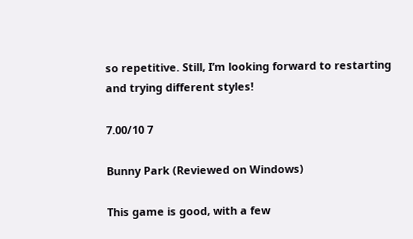so repetitive. Still, I’m looking forward to restarting and trying different styles!

7.00/10 7

Bunny Park (Reviewed on Windows)

This game is good, with a few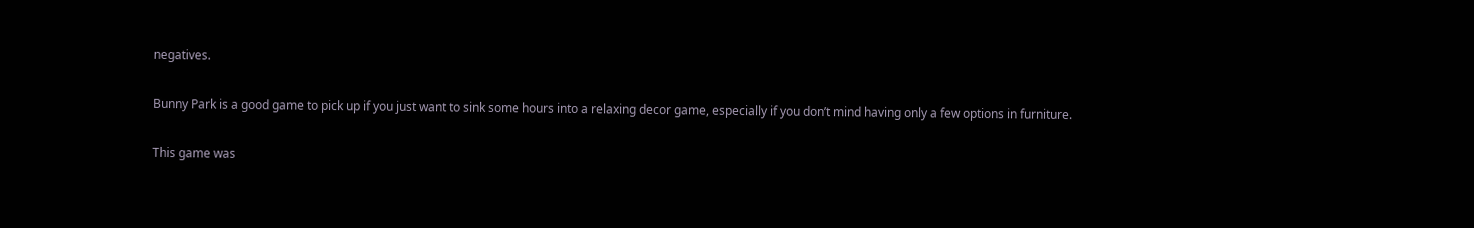negatives.

Bunny Park is a good game to pick up if you just want to sink some hours into a relaxing decor game, especially if you don’t mind having only a few options in furniture.

This game was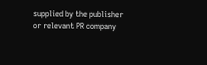supplied by the publisher or relevant PR company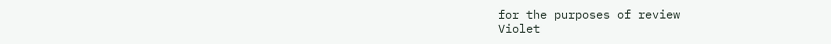for the purposes of review
Violet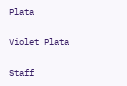Plata

Violet Plata

Staff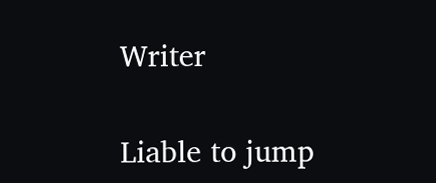Writer

Liable to jump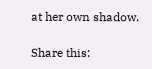at her own shadow.

Share this: